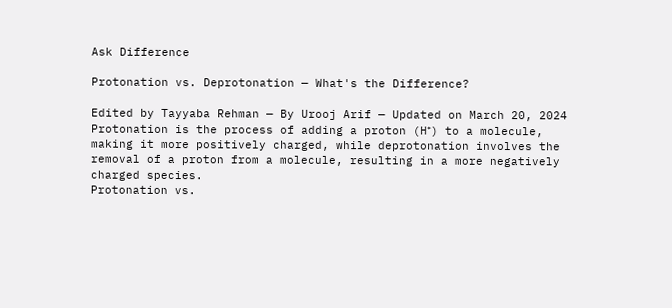Ask Difference

Protonation vs. Deprotonation — What's the Difference?

Edited by Tayyaba Rehman — By Urooj Arif — Updated on March 20, 2024
Protonation is the process of adding a proton (H⁺) to a molecule, making it more positively charged, while deprotonation involves the removal of a proton from a molecule, resulting in a more negatively charged species.
Protonation vs.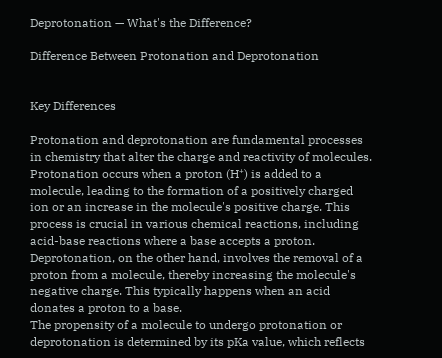Deprotonation — What's the Difference?

Difference Between Protonation and Deprotonation


Key Differences

Protonation and deprotonation are fundamental processes in chemistry that alter the charge and reactivity of molecules. Protonation occurs when a proton (H⁺) is added to a molecule, leading to the formation of a positively charged ion or an increase in the molecule's positive charge. This process is crucial in various chemical reactions, including acid-base reactions where a base accepts a proton. Deprotonation, on the other hand, involves the removal of a proton from a molecule, thereby increasing the molecule's negative charge. This typically happens when an acid donates a proton to a base.
The propensity of a molecule to undergo protonation or deprotonation is determined by its pKa value, which reflects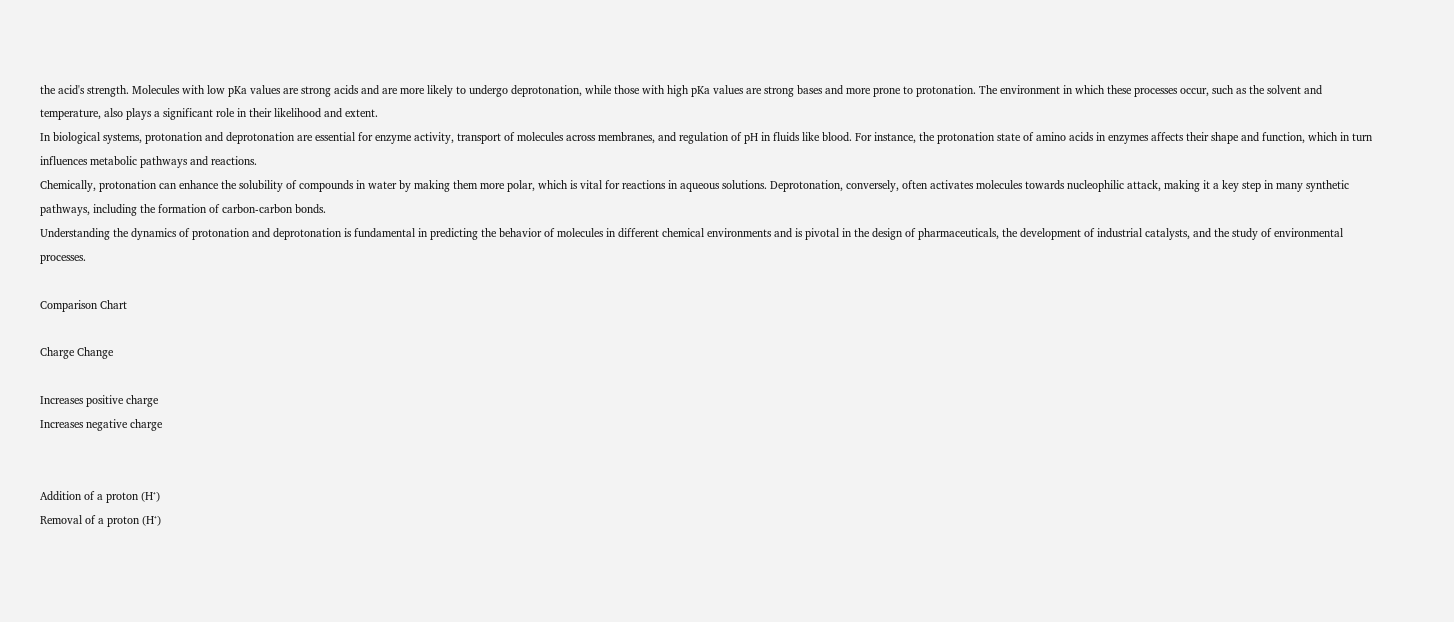the acid's strength. Molecules with low pKa values are strong acids and are more likely to undergo deprotonation, while those with high pKa values are strong bases and more prone to protonation. The environment in which these processes occur, such as the solvent and temperature, also plays a significant role in their likelihood and extent.
In biological systems, protonation and deprotonation are essential for enzyme activity, transport of molecules across membranes, and regulation of pH in fluids like blood. For instance, the protonation state of amino acids in enzymes affects their shape and function, which in turn influences metabolic pathways and reactions.
Chemically, protonation can enhance the solubility of compounds in water by making them more polar, which is vital for reactions in aqueous solutions. Deprotonation, conversely, often activates molecules towards nucleophilic attack, making it a key step in many synthetic pathways, including the formation of carbon-carbon bonds.
Understanding the dynamics of protonation and deprotonation is fundamental in predicting the behavior of molecules in different chemical environments and is pivotal in the design of pharmaceuticals, the development of industrial catalysts, and the study of environmental processes.

Comparison Chart

Charge Change

Increases positive charge
Increases negative charge


Addition of a proton (H⁺)
Removal of a proton (H⁺)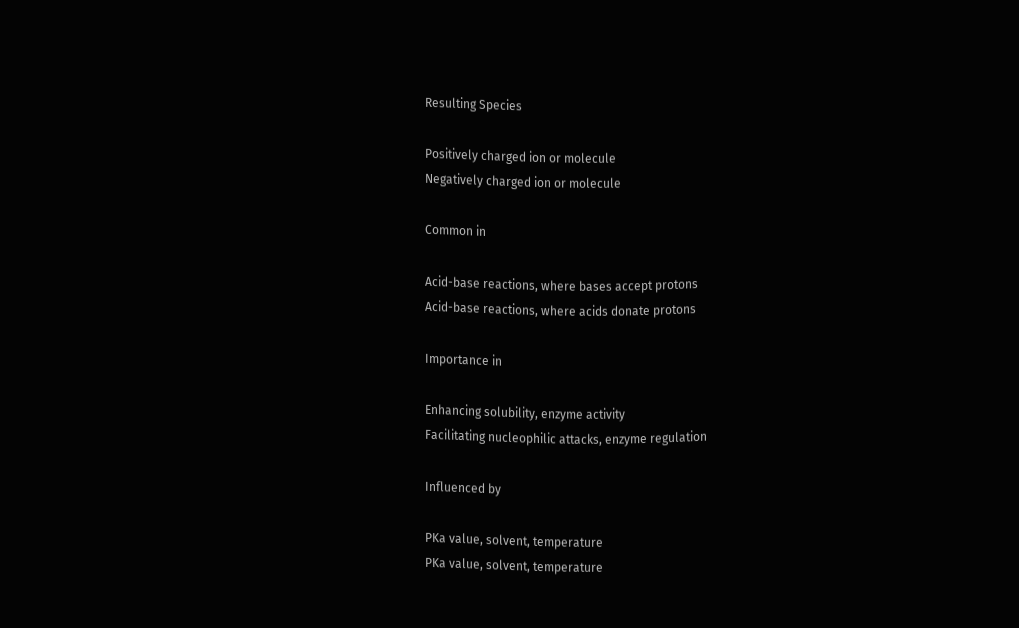Resulting Species

Positively charged ion or molecule
Negatively charged ion or molecule

Common in

Acid-base reactions, where bases accept protons
Acid-base reactions, where acids donate protons

Importance in

Enhancing solubility, enzyme activity
Facilitating nucleophilic attacks, enzyme regulation

Influenced by

PKa value, solvent, temperature
PKa value, solvent, temperature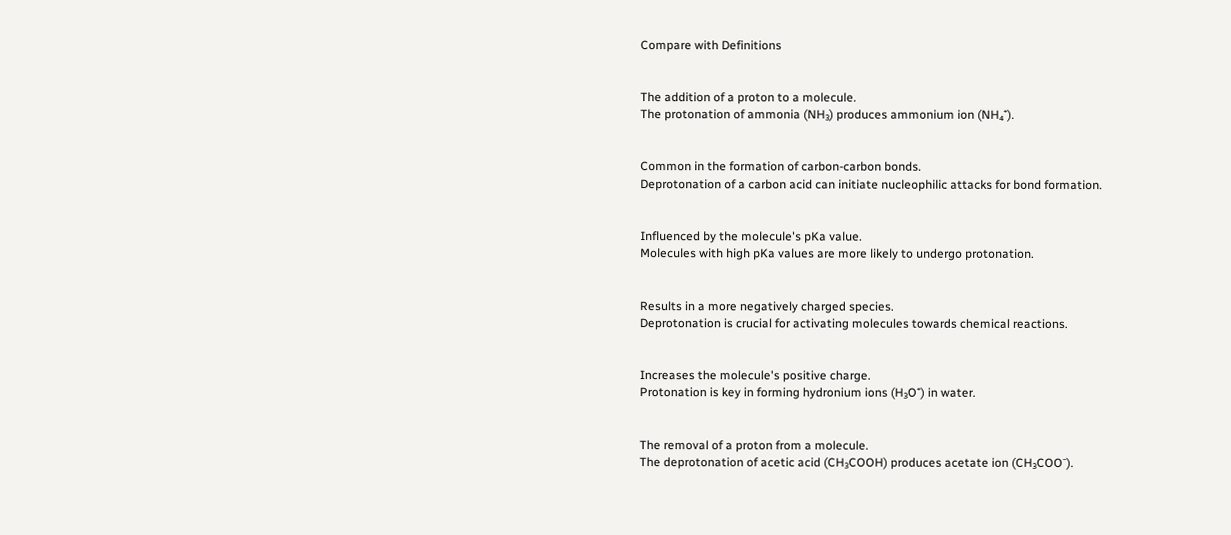Compare with Definitions


The addition of a proton to a molecule.
The protonation of ammonia (NH₃) produces ammonium ion (NH₄⁺).


Common in the formation of carbon-carbon bonds.
Deprotonation of a carbon acid can initiate nucleophilic attacks for bond formation.


Influenced by the molecule's pKa value.
Molecules with high pKa values are more likely to undergo protonation.


Results in a more negatively charged species.
Deprotonation is crucial for activating molecules towards chemical reactions.


Increases the molecule's positive charge.
Protonation is key in forming hydronium ions (H₃O⁺) in water.


The removal of a proton from a molecule.
The deprotonation of acetic acid (CH₃COOH) produces acetate ion (CH₃COO⁻).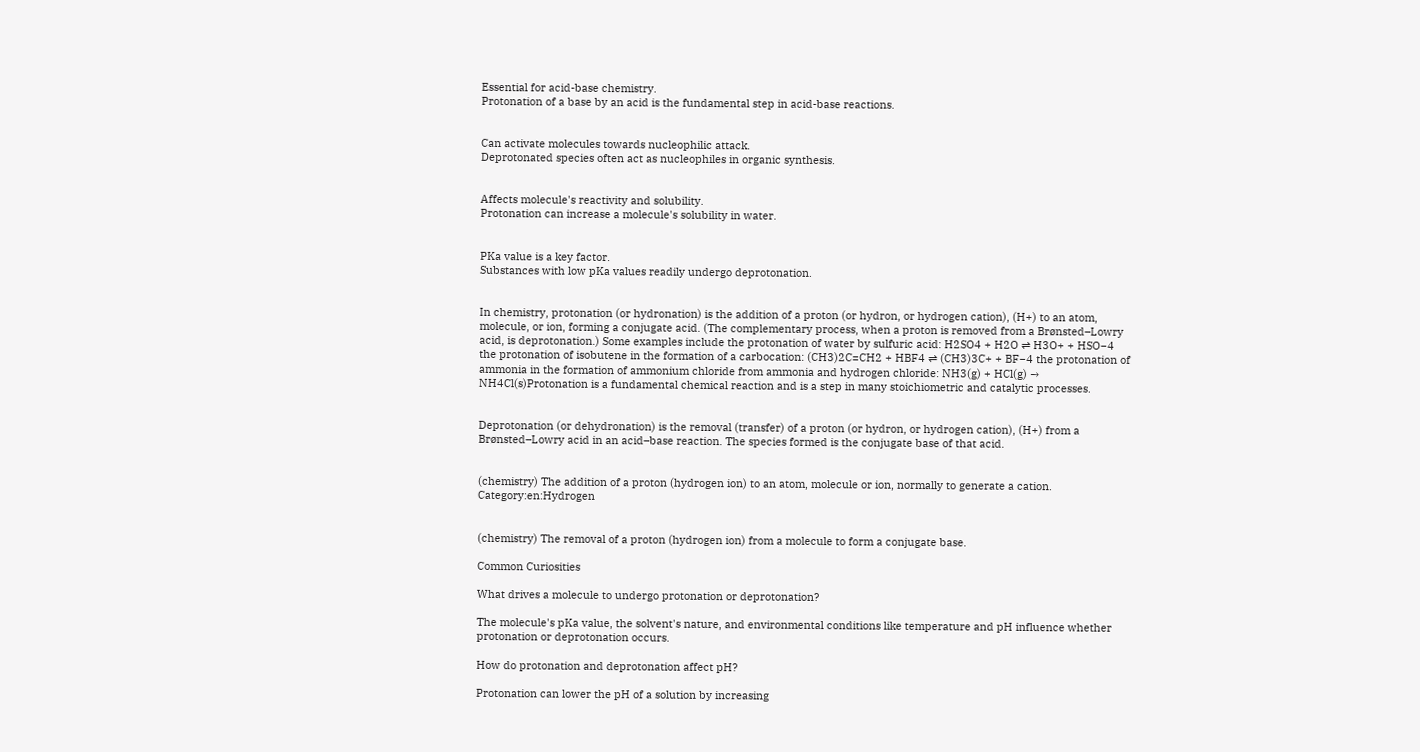Essential for acid-base chemistry.
Protonation of a base by an acid is the fundamental step in acid-base reactions.


Can activate molecules towards nucleophilic attack.
Deprotonated species often act as nucleophiles in organic synthesis.


Affects molecule's reactivity and solubility.
Protonation can increase a molecule's solubility in water.


PKa value is a key factor.
Substances with low pKa values readily undergo deprotonation.


In chemistry, protonation (or hydronation) is the addition of a proton (or hydron, or hydrogen cation), (H+) to an atom, molecule, or ion, forming a conjugate acid. (The complementary process, when a proton is removed from a Brønsted–Lowry acid, is deprotonation.) Some examples include the protonation of water by sulfuric acid: H2SO4 + H2O ⇌ H3O+ + HSO−4 the protonation of isobutene in the formation of a carbocation: (CH3)2C=CH2 + HBF4 ⇌ (CH3)3C+ + BF−4 the protonation of ammonia in the formation of ammonium chloride from ammonia and hydrogen chloride: NH3(g) + HCl(g) → NH4Cl(s)Protonation is a fundamental chemical reaction and is a step in many stoichiometric and catalytic processes.


Deprotonation (or dehydronation) is the removal (transfer) of a proton (or hydron, or hydrogen cation), (H+) from a Brønsted–Lowry acid in an acid–base reaction. The species formed is the conjugate base of that acid.


(chemistry) The addition of a proton (hydrogen ion) to an atom, molecule or ion, normally to generate a cation. Category:en:Hydrogen


(chemistry) The removal of a proton (hydrogen ion) from a molecule to form a conjugate base.

Common Curiosities

What drives a molecule to undergo protonation or deprotonation?

The molecule's pKa value, the solvent's nature, and environmental conditions like temperature and pH influence whether protonation or deprotonation occurs.

How do protonation and deprotonation affect pH?

Protonation can lower the pH of a solution by increasing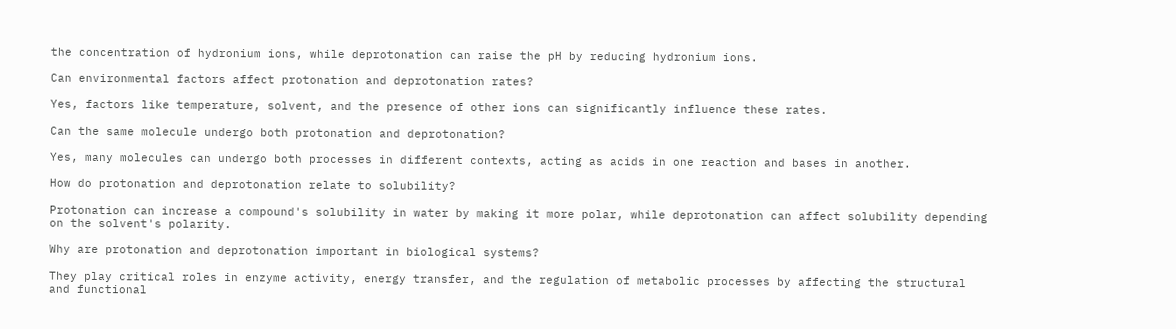the concentration of hydronium ions, while deprotonation can raise the pH by reducing hydronium ions.

Can environmental factors affect protonation and deprotonation rates?

Yes, factors like temperature, solvent, and the presence of other ions can significantly influence these rates.

Can the same molecule undergo both protonation and deprotonation?

Yes, many molecules can undergo both processes in different contexts, acting as acids in one reaction and bases in another.

How do protonation and deprotonation relate to solubility?

Protonation can increase a compound's solubility in water by making it more polar, while deprotonation can affect solubility depending on the solvent's polarity.

Why are protonation and deprotonation important in biological systems?

They play critical roles in enzyme activity, energy transfer, and the regulation of metabolic processes by affecting the structural and functional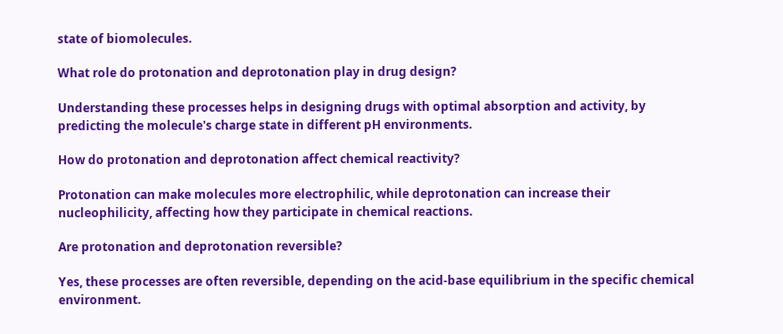state of biomolecules.

What role do protonation and deprotonation play in drug design?

Understanding these processes helps in designing drugs with optimal absorption and activity, by predicting the molecule's charge state in different pH environments.

How do protonation and deprotonation affect chemical reactivity?

Protonation can make molecules more electrophilic, while deprotonation can increase their nucleophilicity, affecting how they participate in chemical reactions.

Are protonation and deprotonation reversible?

Yes, these processes are often reversible, depending on the acid-base equilibrium in the specific chemical environment.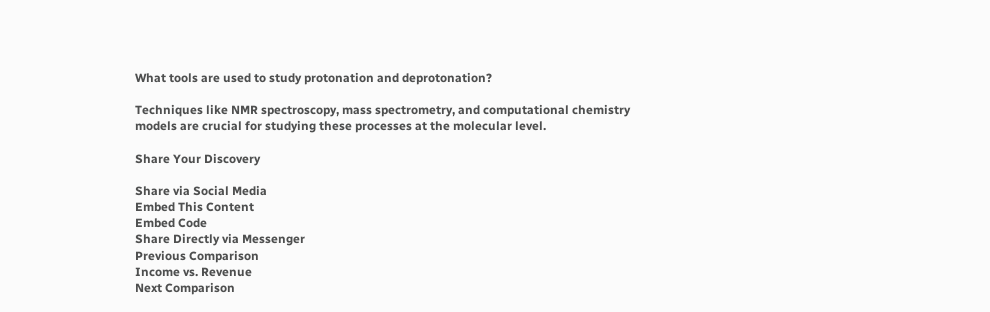What tools are used to study protonation and deprotonation?

Techniques like NMR spectroscopy, mass spectrometry, and computational chemistry models are crucial for studying these processes at the molecular level.

Share Your Discovery

Share via Social Media
Embed This Content
Embed Code
Share Directly via Messenger
Previous Comparison
Income vs. Revenue
Next Comparison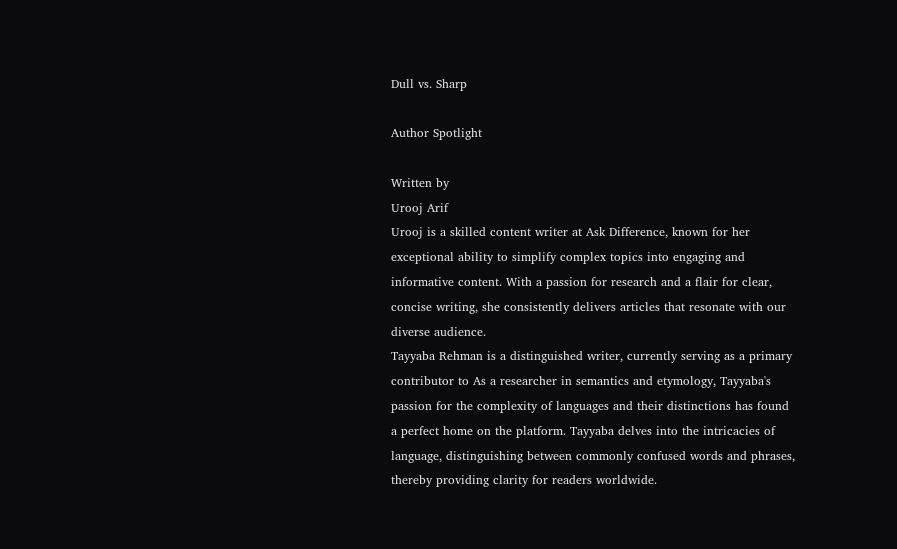Dull vs. Sharp

Author Spotlight

Written by
Urooj Arif
Urooj is a skilled content writer at Ask Difference, known for her exceptional ability to simplify complex topics into engaging and informative content. With a passion for research and a flair for clear, concise writing, she consistently delivers articles that resonate with our diverse audience.
Tayyaba Rehman is a distinguished writer, currently serving as a primary contributor to As a researcher in semantics and etymology, Tayyaba's passion for the complexity of languages and their distinctions has found a perfect home on the platform. Tayyaba delves into the intricacies of language, distinguishing between commonly confused words and phrases, thereby providing clarity for readers worldwide.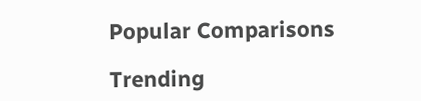Popular Comparisons

Trending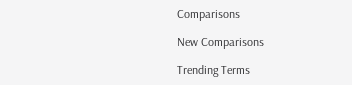Comparisons

New Comparisons

Trending Terms